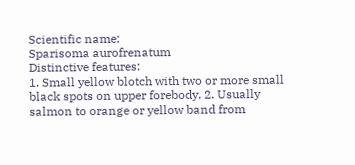Scientific name:
Sparisoma aurofrenatum
Distinctive features:
1. Small yellow blotch with two or more small black spots on upper forebody. 2. Usually salmon to orange or yellow band from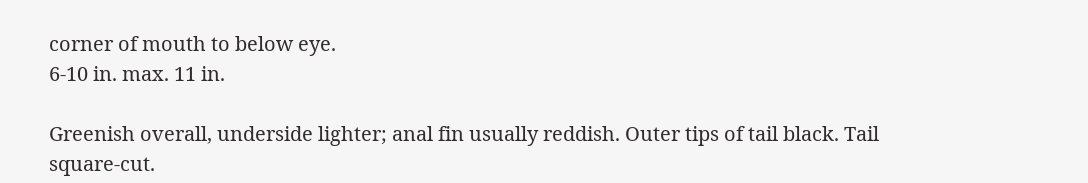corner of mouth to below eye.
6-10 in. max. 11 in.

Greenish overall, underside lighter; anal fin usually reddish. Outer tips of tail black. Tail square-cut.